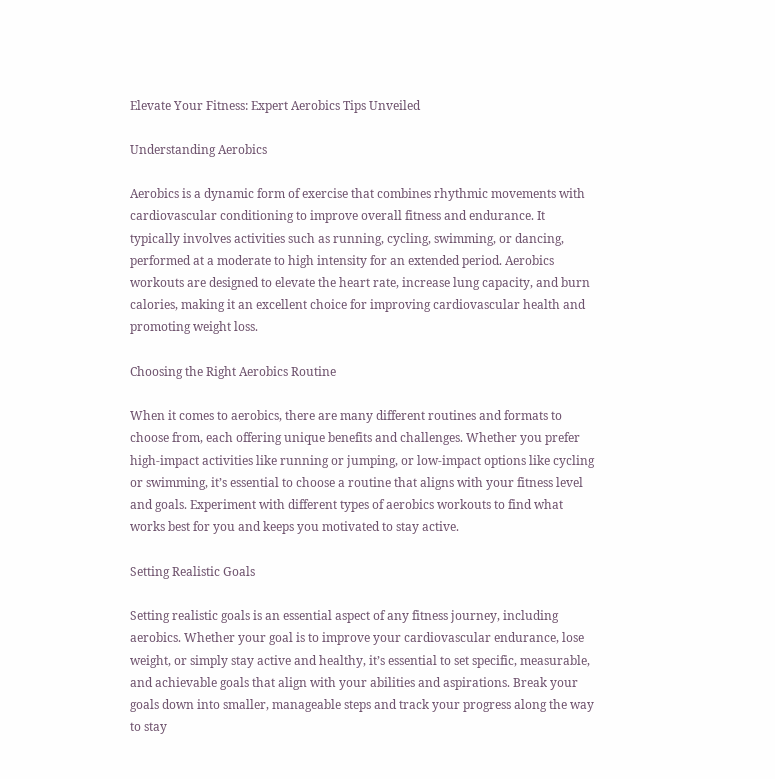Elevate Your Fitness: Expert Aerobics Tips Unveiled

Understanding Aerobics

Aerobics is a dynamic form of exercise that combines rhythmic movements with cardiovascular conditioning to improve overall fitness and endurance. It typically involves activities such as running, cycling, swimming, or dancing, performed at a moderate to high intensity for an extended period. Aerobics workouts are designed to elevate the heart rate, increase lung capacity, and burn calories, making it an excellent choice for improving cardiovascular health and promoting weight loss.

Choosing the Right Aerobics Routine

When it comes to aerobics, there are many different routines and formats to choose from, each offering unique benefits and challenges. Whether you prefer high-impact activities like running or jumping, or low-impact options like cycling or swimming, it’s essential to choose a routine that aligns with your fitness level and goals. Experiment with different types of aerobics workouts to find what works best for you and keeps you motivated to stay active.

Setting Realistic Goals

Setting realistic goals is an essential aspect of any fitness journey, including aerobics. Whether your goal is to improve your cardiovascular endurance, lose weight, or simply stay active and healthy, it’s essential to set specific, measurable, and achievable goals that align with your abilities and aspirations. Break your goals down into smaller, manageable steps and track your progress along the way to stay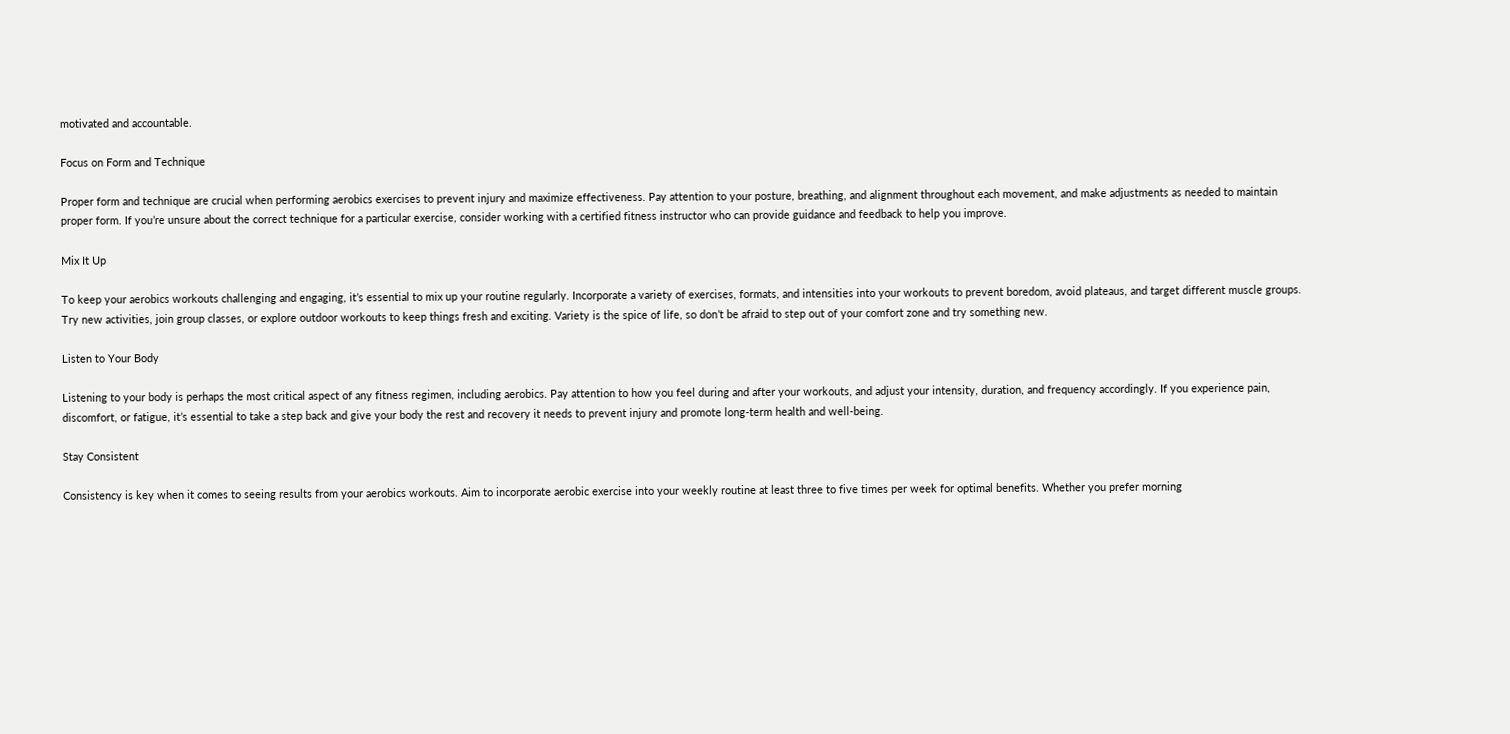motivated and accountable.

Focus on Form and Technique

Proper form and technique are crucial when performing aerobics exercises to prevent injury and maximize effectiveness. Pay attention to your posture, breathing, and alignment throughout each movement, and make adjustments as needed to maintain proper form. If you’re unsure about the correct technique for a particular exercise, consider working with a certified fitness instructor who can provide guidance and feedback to help you improve.

Mix It Up

To keep your aerobics workouts challenging and engaging, it’s essential to mix up your routine regularly. Incorporate a variety of exercises, formats, and intensities into your workouts to prevent boredom, avoid plateaus, and target different muscle groups. Try new activities, join group classes, or explore outdoor workouts to keep things fresh and exciting. Variety is the spice of life, so don’t be afraid to step out of your comfort zone and try something new.

Listen to Your Body

Listening to your body is perhaps the most critical aspect of any fitness regimen, including aerobics. Pay attention to how you feel during and after your workouts, and adjust your intensity, duration, and frequency accordingly. If you experience pain, discomfort, or fatigue, it’s essential to take a step back and give your body the rest and recovery it needs to prevent injury and promote long-term health and well-being.

Stay Consistent

Consistency is key when it comes to seeing results from your aerobics workouts. Aim to incorporate aerobic exercise into your weekly routine at least three to five times per week for optimal benefits. Whether you prefer morning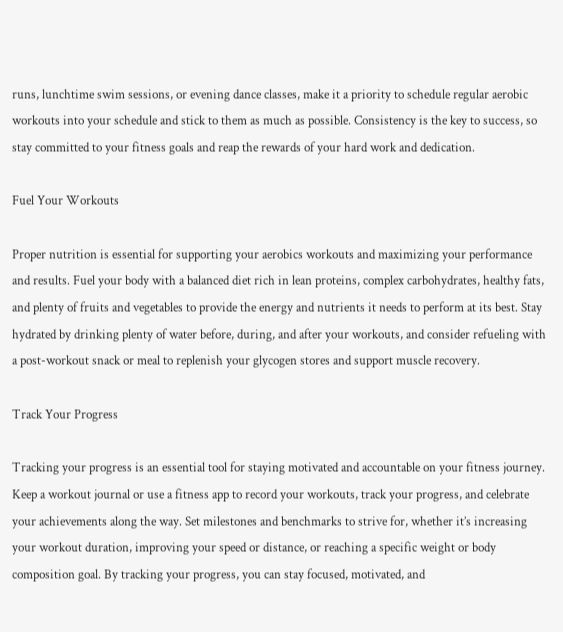runs, lunchtime swim sessions, or evening dance classes, make it a priority to schedule regular aerobic workouts into your schedule and stick to them as much as possible. Consistency is the key to success, so stay committed to your fitness goals and reap the rewards of your hard work and dedication.

Fuel Your Workouts

Proper nutrition is essential for supporting your aerobics workouts and maximizing your performance and results. Fuel your body with a balanced diet rich in lean proteins, complex carbohydrates, healthy fats, and plenty of fruits and vegetables to provide the energy and nutrients it needs to perform at its best. Stay hydrated by drinking plenty of water before, during, and after your workouts, and consider refueling with a post-workout snack or meal to replenish your glycogen stores and support muscle recovery.

Track Your Progress

Tracking your progress is an essential tool for staying motivated and accountable on your fitness journey. Keep a workout journal or use a fitness app to record your workouts, track your progress, and celebrate your achievements along the way. Set milestones and benchmarks to strive for, whether it’s increasing your workout duration, improving your speed or distance, or reaching a specific weight or body composition goal. By tracking your progress, you can stay focused, motivated, and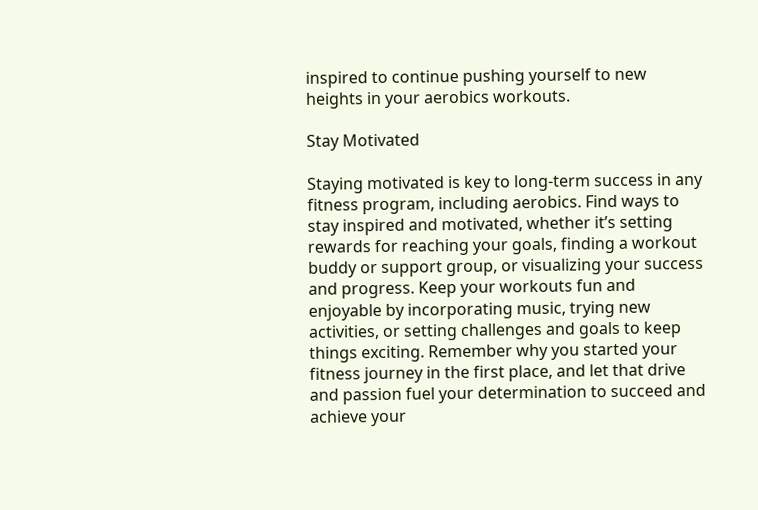inspired to continue pushing yourself to new heights in your aerobics workouts.

Stay Motivated

Staying motivated is key to long-term success in any fitness program, including aerobics. Find ways to stay inspired and motivated, whether it’s setting rewards for reaching your goals, finding a workout buddy or support group, or visualizing your success and progress. Keep your workouts fun and enjoyable by incorporating music, trying new activities, or setting challenges and goals to keep things exciting. Remember why you started your fitness journey in the first place, and let that drive and passion fuel your determination to succeed and achieve your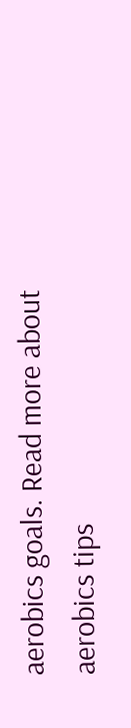aerobics goals. Read more about aerobics tips